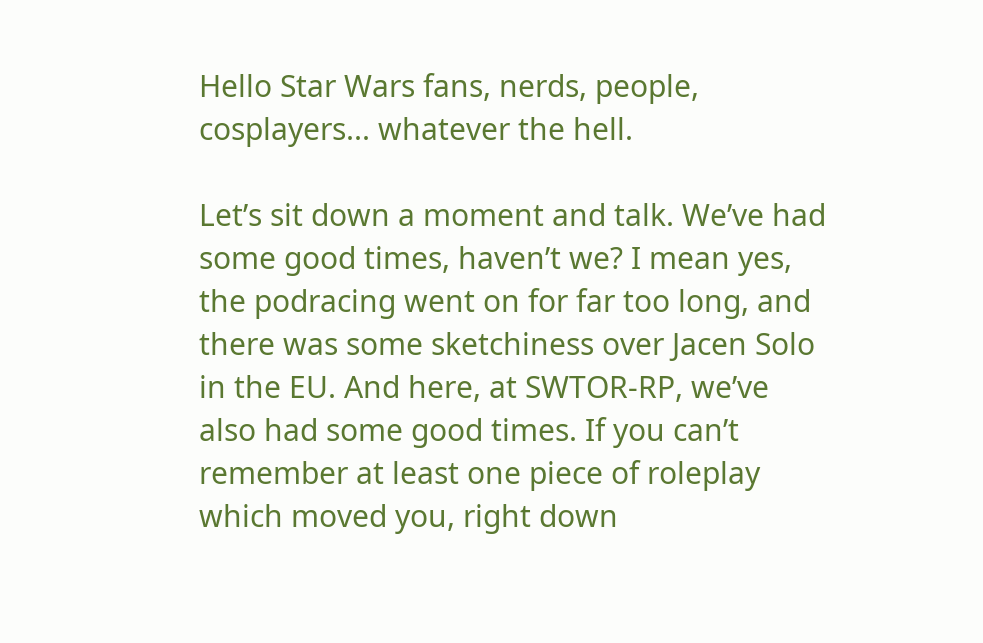Hello Star Wars fans, nerds, people, cosplayers... whatever the hell.

Let’s sit down a moment and talk. We’ve had some good times, haven’t we? I mean yes, the podracing went on for far too long, and there was some sketchiness over Jacen Solo in the EU. And here, at SWTOR-RP, we’ve also had some good times. If you can’t remember at least one piece of roleplay which moved you, right down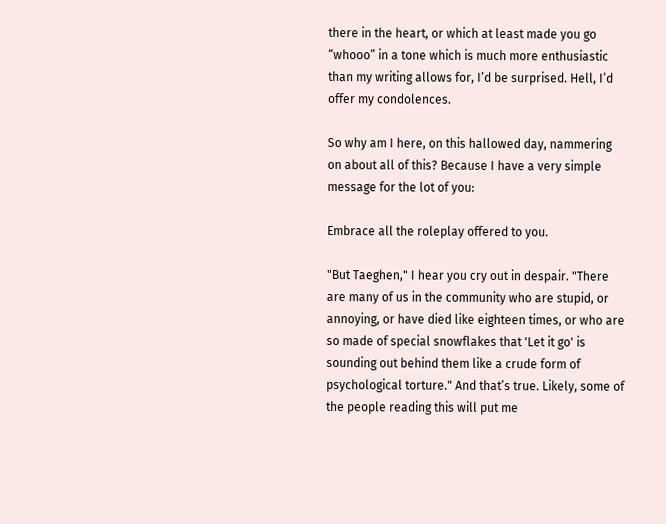there in the heart, or which at least made you go “whooo” in a tone which is much more enthusiastic than my writing allows for, I’d be surprised. Hell, I’d offer my condolences.

So why am I here, on this hallowed day, nammering on about all of this? Because I have a very simple message for the lot of you:

Embrace all the roleplay offered to you.

"But Taeghen," I hear you cry out in despair. "There are many of us in the community who are stupid, or annoying, or have died like eighteen times, or who are so made of special snowflakes that 'Let it go' is sounding out behind them like a crude form of psychological torture." And that’s true. Likely, some of the people reading this will put me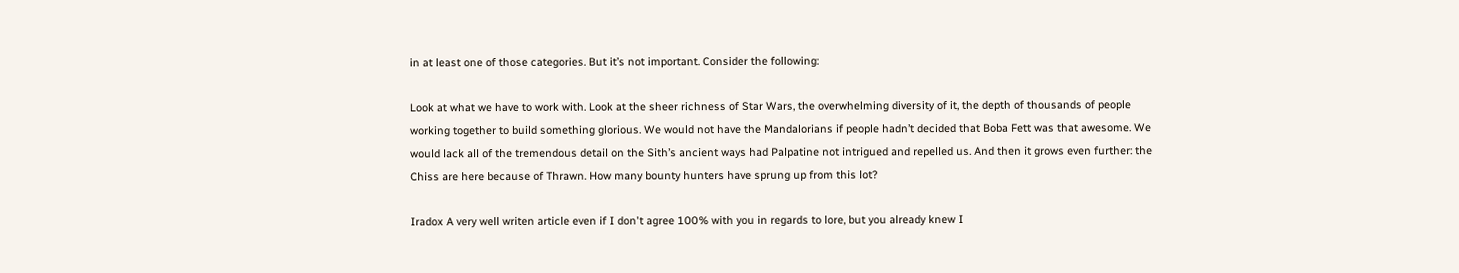in at least one of those categories. But it’s not important. Consider the following:

Look at what we have to work with. Look at the sheer richness of Star Wars, the overwhelming diversity of it, the depth of thousands of people working together to build something glorious. We would not have the Mandalorians if people hadn’t decided that Boba Fett was that awesome. We would lack all of the tremendous detail on the Sith’s ancient ways had Palpatine not intrigued and repelled us. And then it grows even further: the Chiss are here because of Thrawn. How many bounty hunters have sprung up from this lot?

Iradox A very well writen article even if I don't agree 100% with you in regards to lore, but you already knew I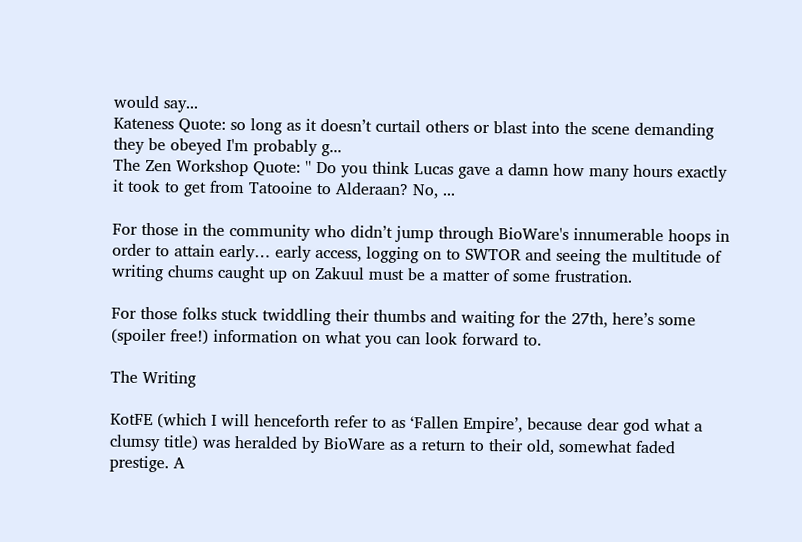would say...
Kateness Quote: so long as it doesn’t curtail others or blast into the scene demanding they be obeyed I'm probably g...
The Zen Workshop Quote: '' Do you think Lucas gave a damn how many hours exactly it took to get from Tatooine to Alderaan? No, ...

For those in the community who didn’t jump through BioWare's innumerable hoops in order to attain early… early access, logging on to SWTOR and seeing the multitude of writing chums caught up on Zakuul must be a matter of some frustration.

For those folks stuck twiddling their thumbs and waiting for the 27th, here’s some (spoiler free!) information on what you can look forward to.

The Writing

KotFE (which I will henceforth refer to as ‘Fallen Empire’, because dear god what a clumsy title) was heralded by BioWare as a return to their old, somewhat faded prestige. A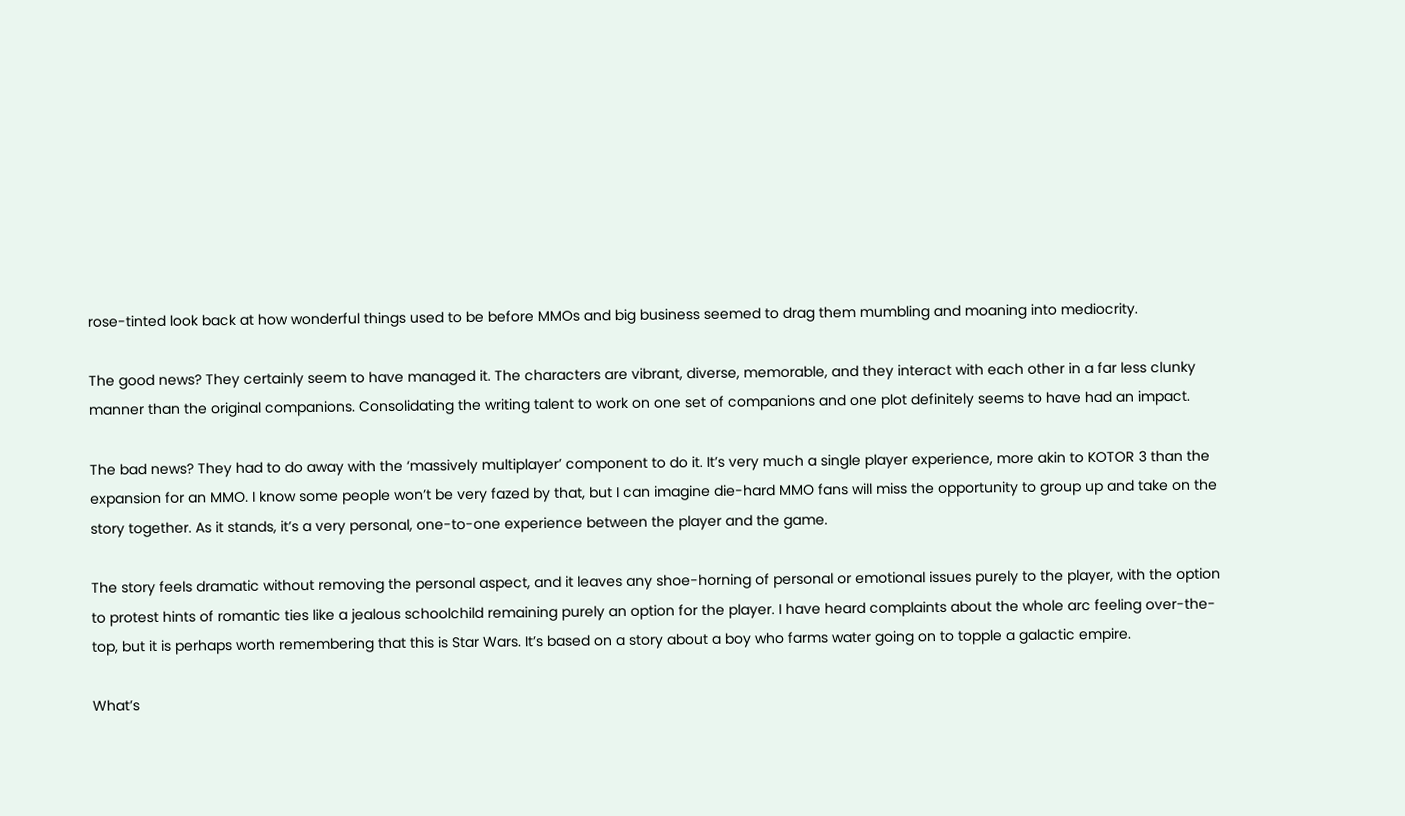rose-tinted look back at how wonderful things used to be before MMOs and big business seemed to drag them mumbling and moaning into mediocrity.

The good news? They certainly seem to have managed it. The characters are vibrant, diverse, memorable, and they interact with each other in a far less clunky manner than the original companions. Consolidating the writing talent to work on one set of companions and one plot definitely seems to have had an impact.

The bad news? They had to do away with the ‘massively multiplayer’ component to do it. It’s very much a single player experience, more akin to KOTOR 3 than the expansion for an MMO. I know some people won’t be very fazed by that, but I can imagine die-hard MMO fans will miss the opportunity to group up and take on the story together. As it stands, it’s a very personal, one-to-one experience between the player and the game.

The story feels dramatic without removing the personal aspect, and it leaves any shoe-horning of personal or emotional issues purely to the player, with the option to protest hints of romantic ties like a jealous schoolchild remaining purely an option for the player. I have heard complaints about the whole arc feeling over-the-top, but it is perhaps worth remembering that this is Star Wars. It’s based on a story about a boy who farms water going on to topple a galactic empire.

What’s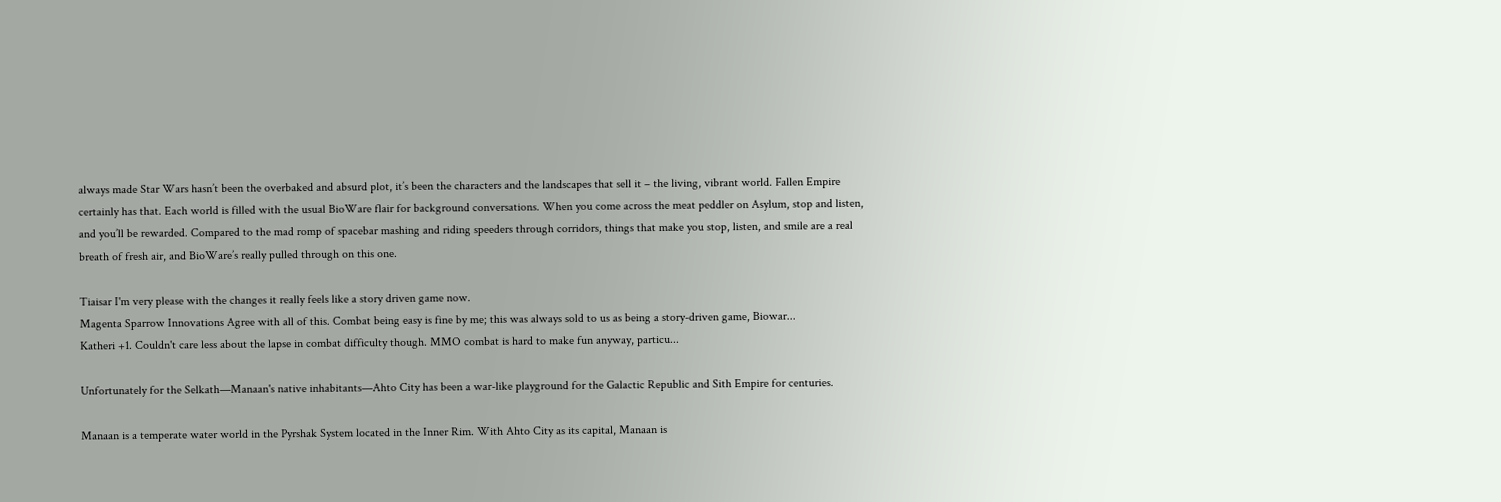always made Star Wars hasn’t been the overbaked and absurd plot, it’s been the characters and the landscapes that sell it – the living, vibrant world. Fallen Empire certainly has that. Each world is filled with the usual BioWare flair for background conversations. When you come across the meat peddler on Asylum, stop and listen, and you’ll be rewarded. Compared to the mad romp of spacebar mashing and riding speeders through corridors, things that make you stop, listen, and smile are a real breath of fresh air, and BioWare’s really pulled through on this one.

Tiaisar I'm very please with the changes it really feels like a story driven game now.
Magenta Sparrow Innovations Agree with all of this. Combat being easy is fine by me; this was always sold to us as being a story-driven game, Biowar...
Katheri +1. Couldn't care less about the lapse in combat difficulty though. MMO combat is hard to make fun anyway, particu...

Unfortunately for the Selkath—Manaan's native inhabitants—Ahto City has been a war-like playground for the Galactic Republic and Sith Empire for centuries.

Manaan is a temperate water world in the Pyrshak System located in the Inner Rim. With Ahto City as its capital, Manaan is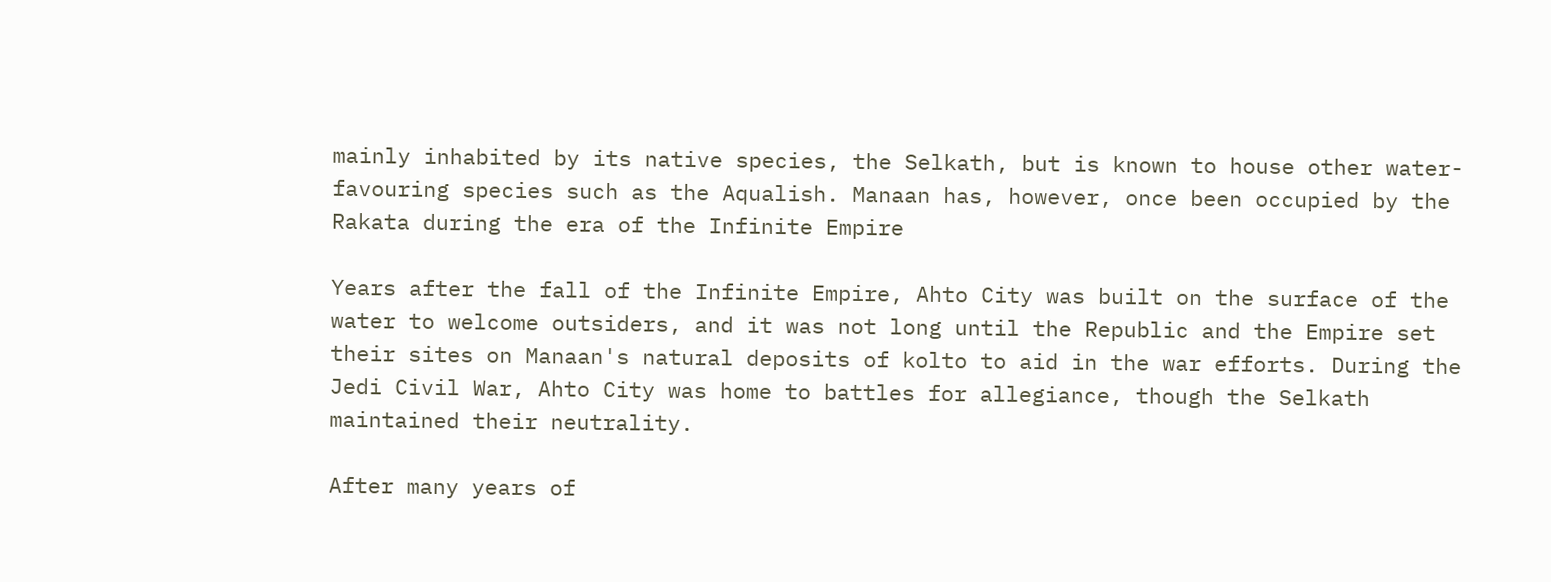mainly inhabited by its native species, the Selkath, but is known to house other water-favouring species such as the Aqualish. Manaan has, however, once been occupied by the Rakata during the era of the Infinite Empire

Years after the fall of the Infinite Empire, Ahto City was built on the surface of the water to welcome outsiders, and it was not long until the Republic and the Empire set their sites on Manaan's natural deposits of kolto to aid in the war efforts. During the Jedi Civil War, Ahto City was home to battles for allegiance, though the Selkath maintained their neutrality.

After many years of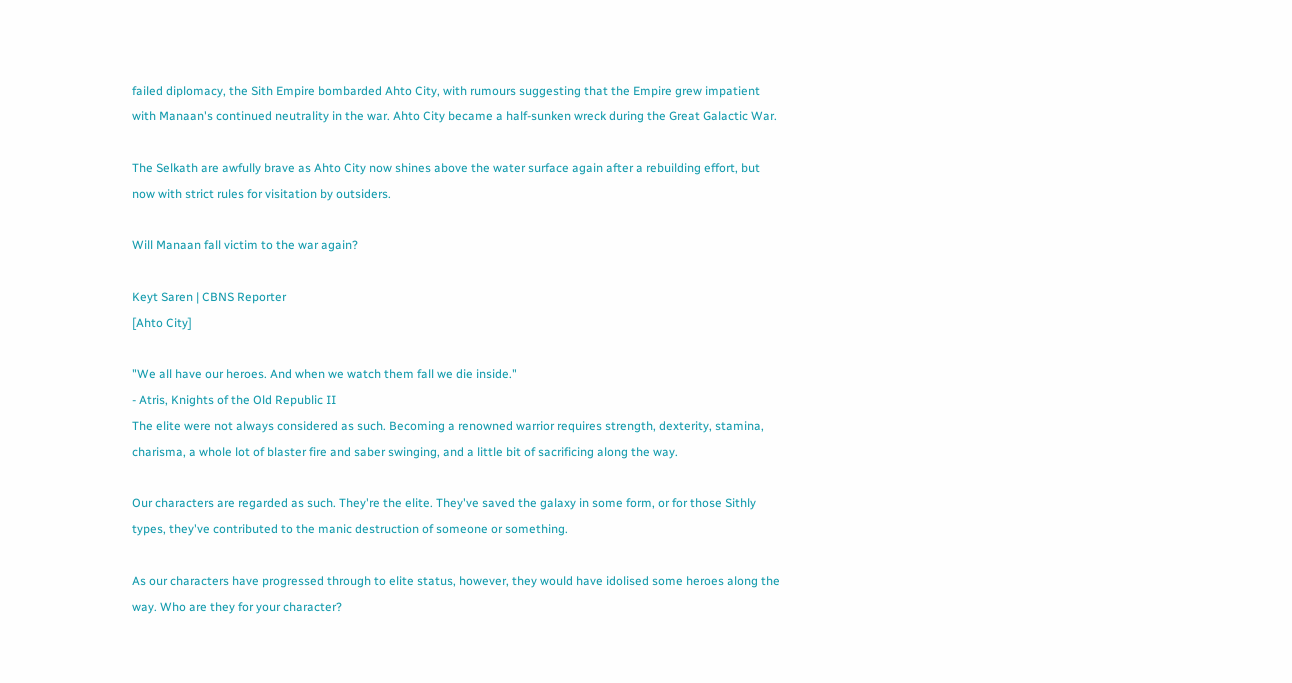failed diplomacy, the Sith Empire bombarded Ahto City, with rumours suggesting that the Empire grew impatient with Manaan's continued neutrality in the war. Ahto City became a half-sunken wreck during the Great Galactic War.

The Selkath are awfully brave as Ahto City now shines above the water surface again after a rebuilding effort, but now with strict rules for visitation by outsiders.

Will Manaan fall victim to the war again?

Keyt Saren | CBNS Reporter
[Ahto City]

"We all have our heroes. And when we watch them fall we die inside."
- Atris, Knights of the Old Republic II
The elite were not always considered as such. Becoming a renowned warrior requires strength, dexterity, stamina, charisma, a whole lot of blaster fire and saber swinging, and a little bit of sacrificing along the way.

Our characters are regarded as such. They're the elite. They've saved the galaxy in some form, or for those Sithly types, they've contributed to the manic destruction of someone or something.

As our characters have progressed through to elite status, however, they would have idolised some heroes along the way. Who are they for your character?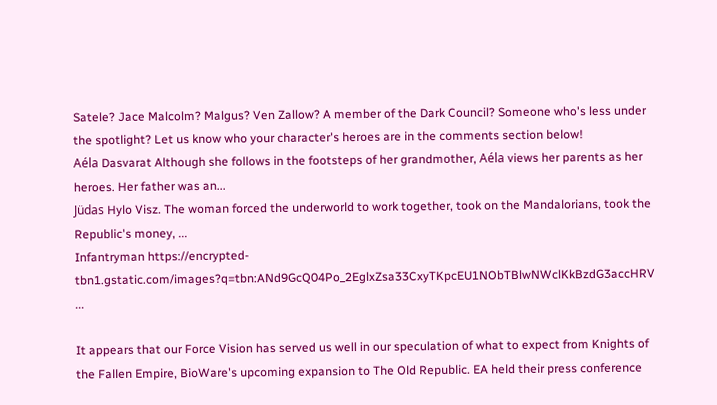Satele? Jace Malcolm? Malgus? Ven Zallow? A member of the Dark Council? Someone who's less under the spotlight? Let us know who your character's heroes are in the comments section below!
Aéla Dasvarat Although she follows in the footsteps of her grandmother, Aéla views her parents as her heroes. Her father was an...
Jüdas Hylo Visz. The woman forced the underworld to work together, took on the Mandalorians, took the Republic's money, ...
Infantryman https://encrypted-tbn1.gstatic.com/images?q=tbn:ANd9GcQ04Po_2EglxZsa33CxyTKpcEU1NObTBlwNWclKkBzdG3accHRV ...

It appears that our Force Vision has served us well in our speculation of what to expect from Knights of the Fallen Empire, BioWare's upcoming expansion to The Old Republic. EA held their press conference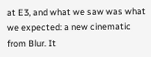at E3, and what we saw was what we expected: a new cinematic from Blur. It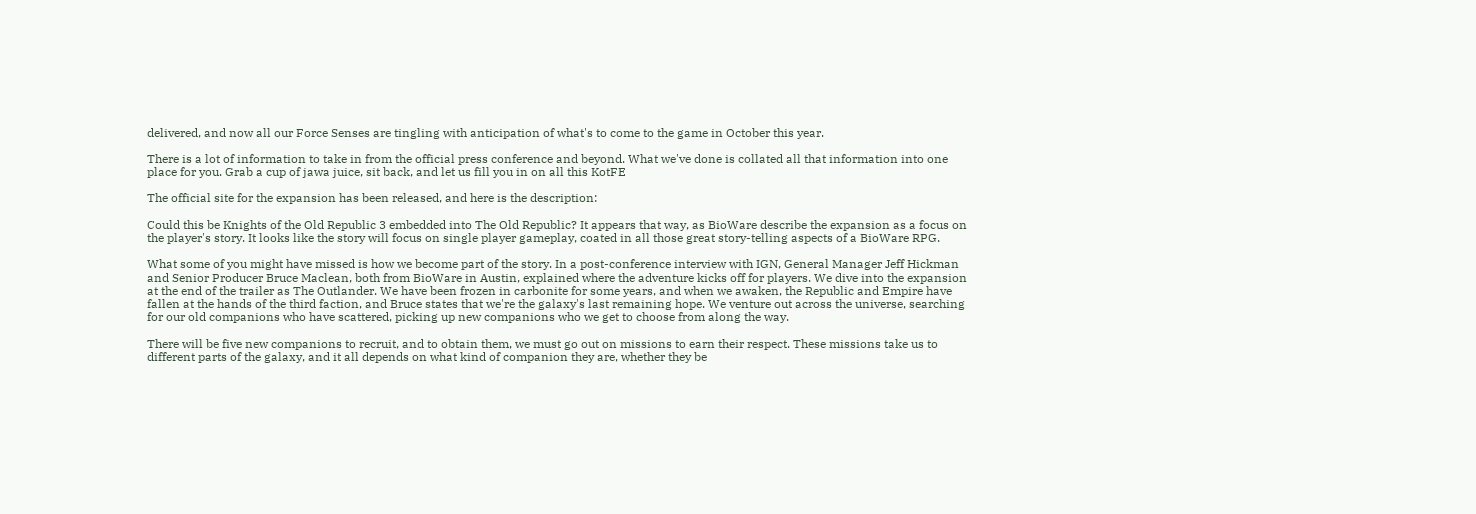delivered, and now all our Force Senses are tingling with anticipation of what's to come to the game in October this year.

There is a lot of information to take in from the official press conference and beyond. What we've done is collated all that information into one place for you. Grab a cup of jawa juice, sit back, and let us fill you in on all this KotFE

The official site for the expansion has been released, and here is the description:

Could this be Knights of the Old Republic 3 embedded into The Old Republic? It appears that way, as BioWare describe the expansion as a focus on the player's story. It looks like the story will focus on single player gameplay, coated in all those great story-telling aspects of a BioWare RPG.

What some of you might have missed is how we become part of the story. In a post-conference interview with IGN, General Manager Jeff Hickman and Senior Producer Bruce Maclean, both from BioWare in Austin, explained where the adventure kicks off for players. We dive into the expansion at the end of the trailer as The Outlander. We have been frozen in carbonite for some years, and when we awaken, the Republic and Empire have fallen at the hands of the third faction, and Bruce states that we're the galaxy's last remaining hope. We venture out across the universe, searching for our old companions who have scattered, picking up new companions who we get to choose from along the way.

There will be five new companions to recruit, and to obtain them, we must go out on missions to earn their respect. These missions take us to different parts of the galaxy, and it all depends on what kind of companion they are, whether they be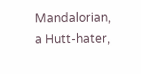Mandalorian, a Hutt-hater,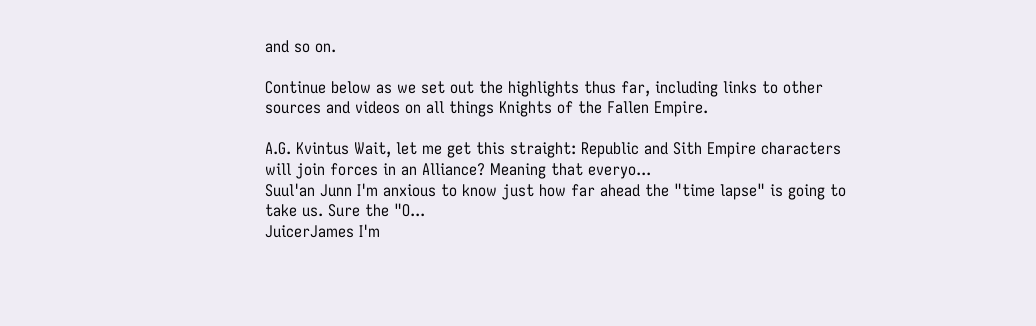and so on.

Continue below as we set out the highlights thus far, including links to other sources and videos on all things Knights of the Fallen Empire.

A.G. Kvintus Wait, let me get this straight: Republic and Sith Empire characters will join forces in an Alliance? Meaning that everyo...
Suul'an Junn I'm anxious to know just how far ahead the "time lapse" is going to take us. Sure the "O...
JuicerJames I'm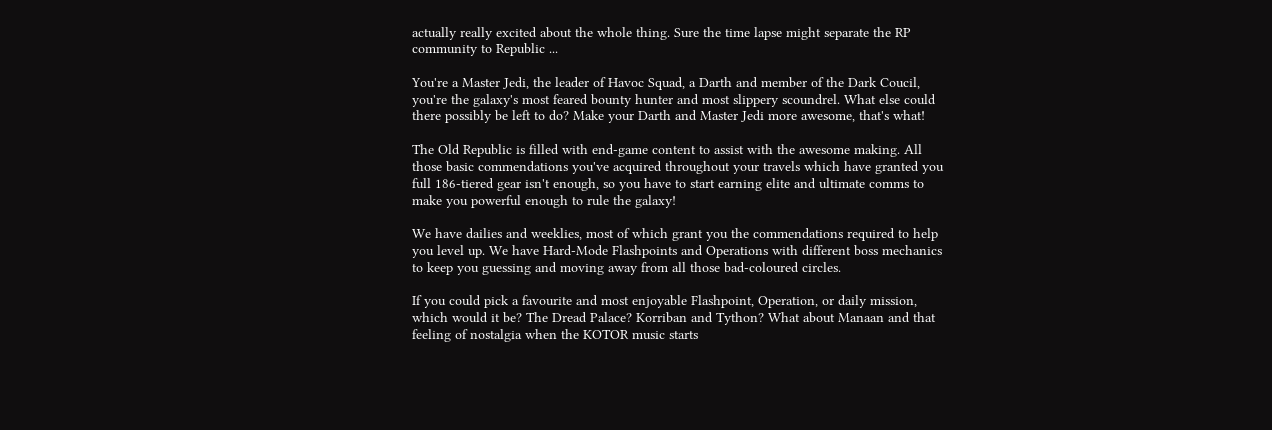actually really excited about the whole thing. Sure the time lapse might separate the RP community to Republic ...

You're a Master Jedi, the leader of Havoc Squad, a Darth and member of the Dark Coucil, you're the galaxy's most feared bounty hunter and most slippery scoundrel. What else could there possibly be left to do? Make your Darth and Master Jedi more awesome, that's what!

The Old Republic is filled with end-game content to assist with the awesome making. All those basic commendations you've acquired throughout your travels which have granted you full 186-tiered gear isn't enough, so you have to start earning elite and ultimate comms to make you powerful enough to rule the galaxy!

We have dailies and weeklies, most of which grant you the commendations required to help you level up. We have Hard-Mode Flashpoints and Operations with different boss mechanics to keep you guessing and moving away from all those bad-coloured circles.

If you could pick a favourite and most enjoyable Flashpoint, Operation, or daily mission, which would it be? The Dread Palace? Korriban and Tython? What about Manaan and that feeling of nostalgia when the KOTOR music starts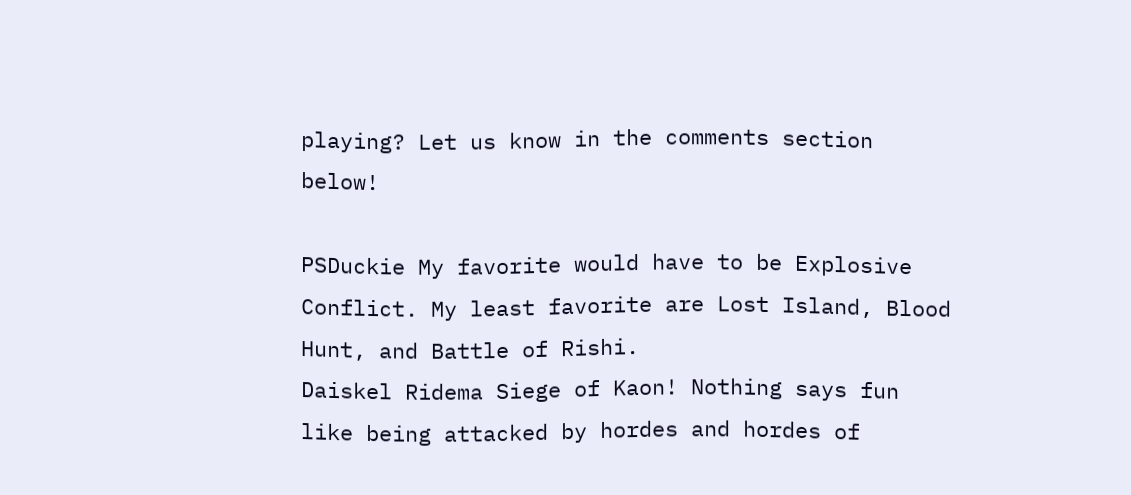playing? Let us know in the comments section below!

PSDuckie My favorite would have to be Explosive Conflict. My least favorite are Lost Island, Blood Hunt, and Battle of Rishi.
Daiskel Ridema Siege of Kaon! Nothing says fun like being attacked by hordes and hordes of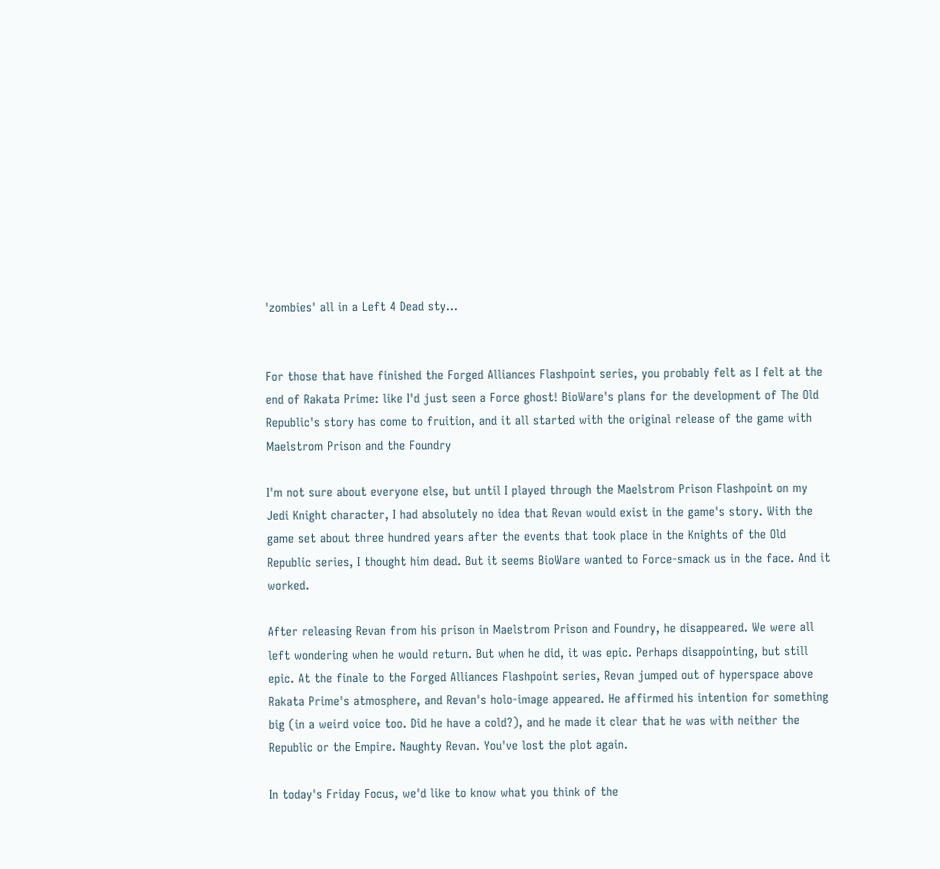'zombies' all in a Left 4 Dead sty...


For those that have finished the Forged Alliances Flashpoint series, you probably felt as I felt at the end of Rakata Prime: like I'd just seen a Force ghost! BioWare's plans for the development of The Old Republic's story has come to fruition, and it all started with the original release of the game with Maelstrom Prison and the Foundry

I'm not sure about everyone else, but until I played through the Maelstrom Prison Flashpoint on my Jedi Knight character, I had absolutely no idea that Revan would exist in the game's story. With the game set about three hundred years after the events that took place in the Knights of the Old Republic series, I thought him dead. But it seems BioWare wanted to Force-smack us in the face. And it worked.

After releasing Revan from his prison in Maelstrom Prison and Foundry, he disappeared. We were all left wondering when he would return. But when he did, it was epic. Perhaps disappointing, but still epic. At the finale to the Forged Alliances Flashpoint series, Revan jumped out of hyperspace above Rakata Prime's atmosphere, and Revan's holo-image appeared. He affirmed his intention for something big (in a weird voice too. Did he have a cold?), and he made it clear that he was with neither the Republic or the Empire. Naughty Revan. You've lost the plot again.

In today's Friday Focus, we'd like to know what you think of the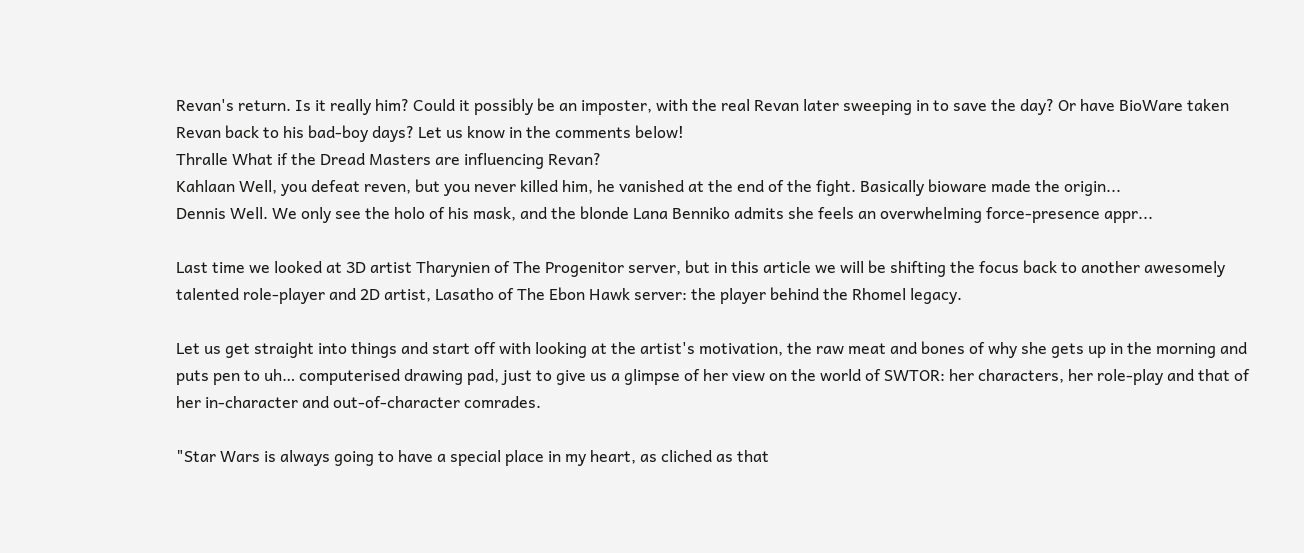Revan's return. Is it really him? Could it possibly be an imposter, with the real Revan later sweeping in to save the day? Or have BioWare taken Revan back to his bad-boy days? Let us know in the comments below!
Thralle What if the Dread Masters are influencing Revan?
Kahlaan Well, you defeat reven, but you never killed him, he vanished at the end of the fight. Basically bioware made the origin...
Dennis Well. We only see the holo of his mask, and the blonde Lana Benniko admits she feels an overwhelming force-presence appr...

Last time we looked at 3D artist Tharynien of The Progenitor server, but in this article we will be shifting the focus back to another awesomely talented role-player and 2D artist, Lasatho of The Ebon Hawk server: the player behind the Rhomel legacy.

Let us get straight into things and start off with looking at the artist's motivation, the raw meat and bones of why she gets up in the morning and puts pen to uh… computerised drawing pad, just to give us a glimpse of her view on the world of SWTOR: her characters, her role-play and that of her in-character and out-of-character comrades.

"Star Wars is always going to have a special place in my heart, as cliched as that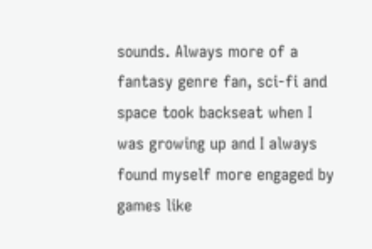sounds. Always more of a fantasy genre fan, sci-fi and space took backseat when I was growing up and I always found myself more engaged by games like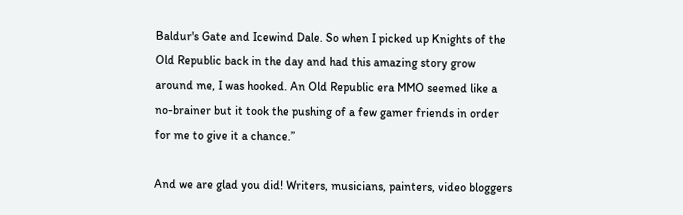Baldur's Gate and Icewind Dale. So when I picked up Knights of the Old Republic back in the day and had this amazing story grow around me, I was hooked. An Old Republic era MMO seemed like a no-brainer but it took the pushing of a few gamer friends in order for me to give it a chance.”

And we are glad you did! Writers, musicians, painters, video bloggers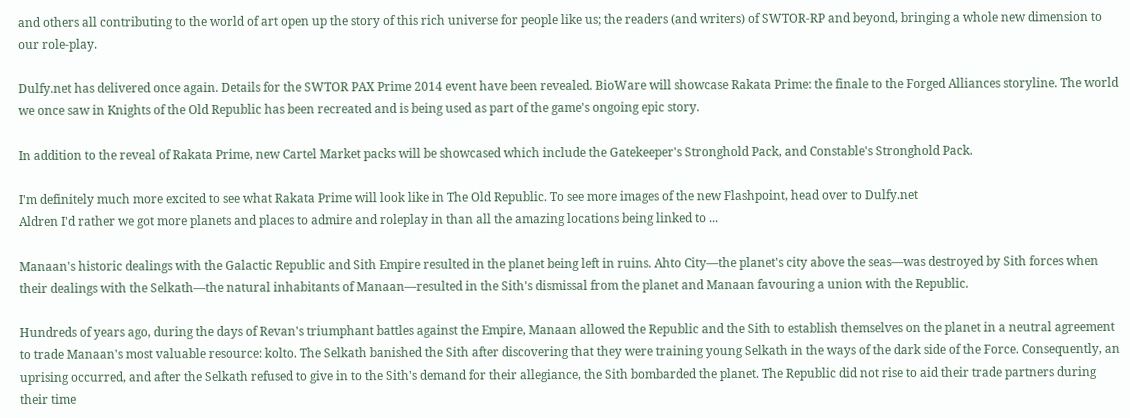and others all contributing to the world of art open up the story of this rich universe for people like us; the readers (and writers) of SWTOR-RP and beyond, bringing a whole new dimension to our role-play.

Dulfy.net has delivered once again. Details for the SWTOR PAX Prime 2014 event have been revealed. BioWare will showcase Rakata Prime: the finale to the Forged Alliances storyline. The world we once saw in Knights of the Old Republic has been recreated and is being used as part of the game's ongoing epic story.

In addition to the reveal of Rakata Prime, new Cartel Market packs will be showcased which include the Gatekeeper's Stronghold Pack, and Constable's Stronghold Pack.

I'm definitely much more excited to see what Rakata Prime will look like in The Old Republic. To see more images of the new Flashpoint, head over to Dulfy.net
Aldren I'd rather we got more planets and places to admire and roleplay in than all the amazing locations being linked to ...

Manaan's historic dealings with the Galactic Republic and Sith Empire resulted in the planet being left in ruins. Ahto City—the planet's city above the seas—was destroyed by Sith forces when their dealings with the Selkath—the natural inhabitants of Manaan—resulted in the Sith's dismissal from the planet and Manaan favouring a union with the Republic.

Hundreds of years ago, during the days of Revan's triumphant battles against the Empire, Manaan allowed the Republic and the Sith to establish themselves on the planet in a neutral agreement to trade Manaan's most valuable resource: kolto. The Selkath banished the Sith after discovering that they were training young Selkath in the ways of the dark side of the Force. Consequently, an uprising occurred, and after the Selkath refused to give in to the Sith's demand for their allegiance, the Sith bombarded the planet. The Republic did not rise to aid their trade partners during their time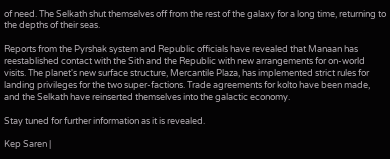of need. The Selkath shut themselves off from the rest of the galaxy for a long time, returning to the depths of their seas.

Reports from the Pyrshak system and Republic officials have revealed that Manaan has reestablished contact with the Sith and the Republic with new arrangements for on-world visits. The planet's new surface structure, Mercantile Plaza, has implemented strict rules for landing privileges for the two super-factions. Trade agreements for kolto have been made, and the Selkath have reinserted themselves into the galactic economy.

Stay tuned for further information as it is revealed.

Kep Saren |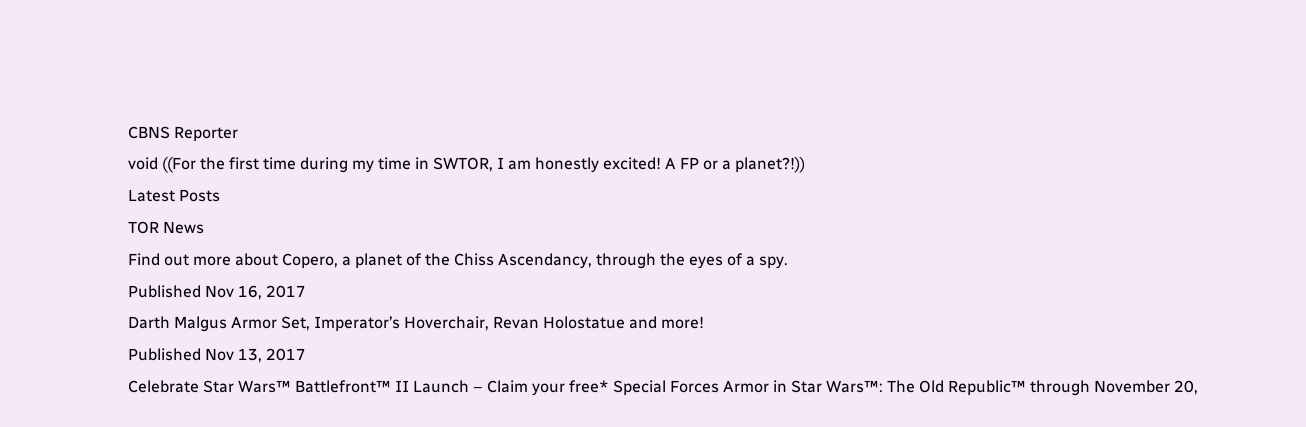CBNS Reporter
void ((For the first time during my time in SWTOR, I am honestly excited! A FP or a planet?!))
Latest Posts
TOR News
Find out more about Copero, a planet of the Chiss Ascendancy, through the eyes of a spy.
Published Nov 16, 2017
Darth Malgus Armor Set, Imperator’s Hoverchair, Revan Holostatue and more!
Published Nov 13, 2017
Celebrate Star Wars™ Battlefront™ II Launch – Claim your free* Special Forces Armor in Star Wars™: The Old Republic™ through November 20,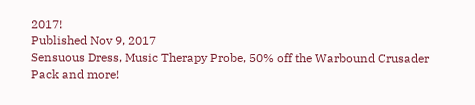2017!
Published Nov 9, 2017
Sensuous Dress, Music Therapy Probe, 50% off the Warbound Crusader Pack and more!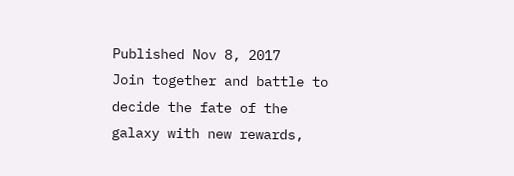Published Nov 8, 2017
Join together and battle to decide the fate of the galaxy with new rewards,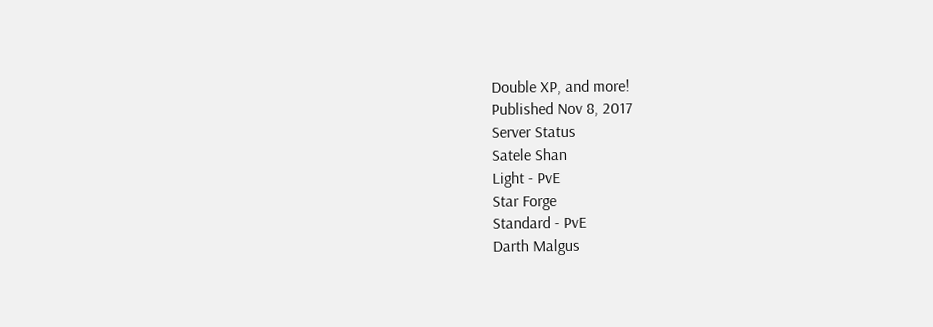Double XP, and more!
Published Nov 8, 2017
Server Status
Satele Shan
Light - PvE
Star Forge
Standard - PvE
Darth Malgus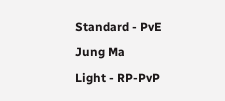Standard - PvE
Jung Ma
Light - RP-PvP